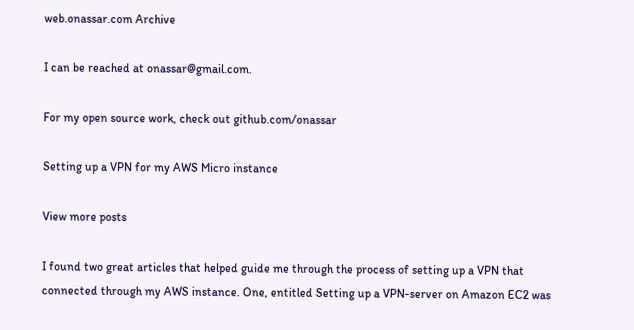web.onassar.com Archive

I can be reached at onassar@gmail.com.

For my open source work, check out github.com/onassar

Setting up a VPN for my AWS Micro instance

View more posts

I found two great articles that helped guide me through the process of setting up a VPN that connected through my AWS instance. One, entitled Setting up a VPN-server on Amazon EC2 was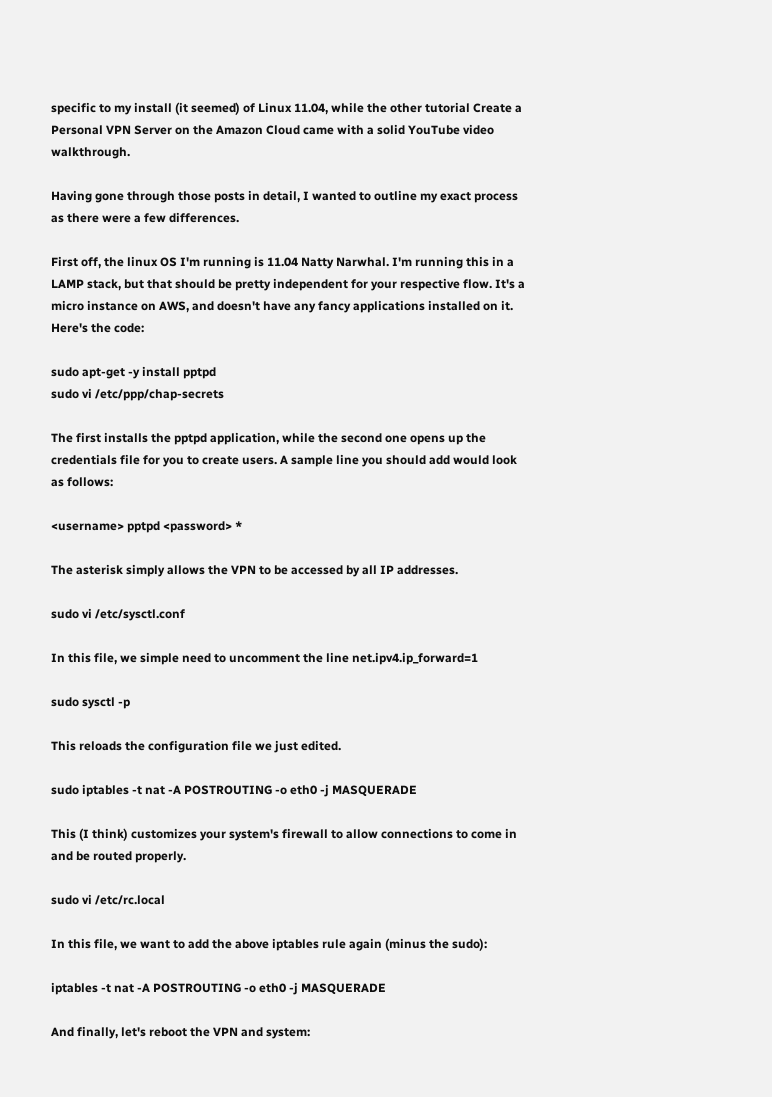specific to my install (it seemed) of Linux 11.04, while the other tutorial Create a Personal VPN Server on the Amazon Cloud came with a solid YouTube video walkthrough.

Having gone through those posts in detail, I wanted to outline my exact process as there were a few differences.

First off, the linux OS I'm running is 11.04 Natty Narwhal. I'm running this in a LAMP stack, but that should be pretty independent for your respective flow. It's a micro instance on AWS, and doesn't have any fancy applications installed on it. Here's the code:

sudo apt-get -y install pptpd
sudo vi /etc/ppp/chap-secrets

The first installs the pptpd application, while the second one opens up the credentials file for you to create users. A sample line you should add would look as follows:

<username> pptpd <password> *

The asterisk simply allows the VPN to be accessed by all IP addresses.

sudo vi /etc/sysctl.conf

In this file, we simple need to uncomment the line net.ipv4.ip_forward=1

sudo sysctl -p

This reloads the configuration file we just edited.

sudo iptables -t nat -A POSTROUTING -o eth0 -j MASQUERADE

This (I think) customizes your system's firewall to allow connections to come in and be routed properly.

sudo vi /etc/rc.local

In this file, we want to add the above iptables rule again (minus the sudo):

iptables -t nat -A POSTROUTING -o eth0 -j MASQUERADE

And finally, let's reboot the VPN and system: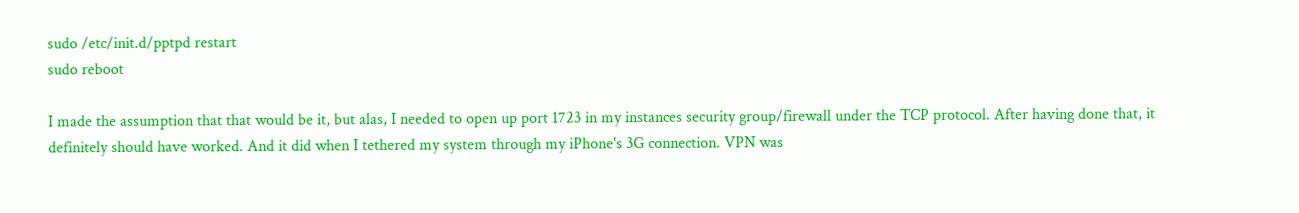sudo /etc/init.d/pptpd restart
sudo reboot

I made the assumption that that would be it, but alas, I needed to open up port 1723 in my instances security group/firewall under the TCP protocol. After having done that, it definitely should have worked. And it did when I tethered my system through my iPhone's 3G connection. VPN was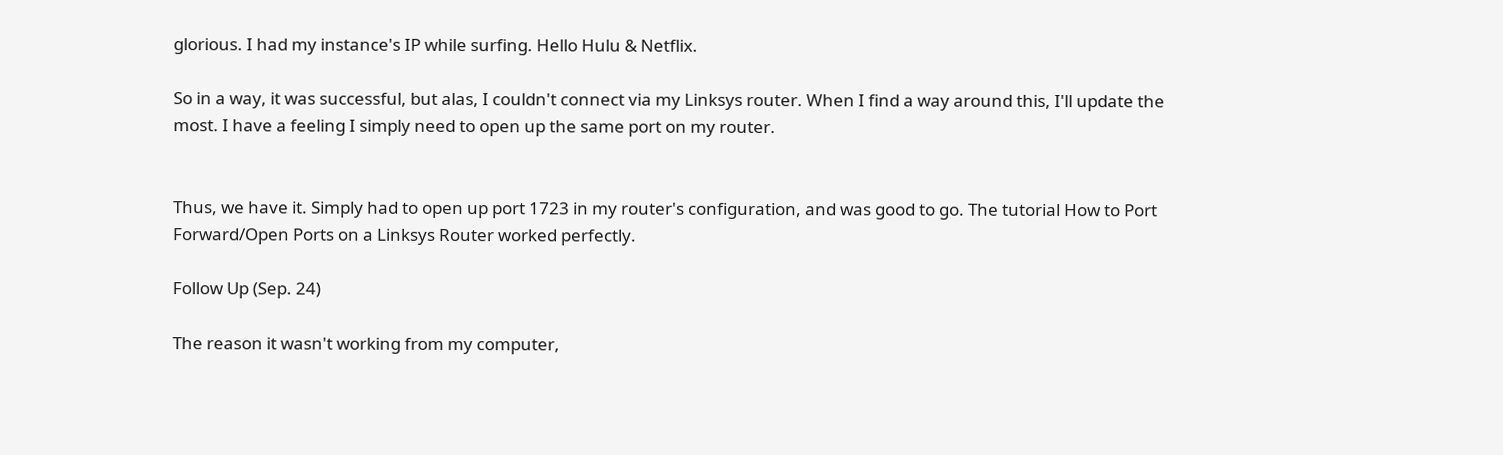glorious. I had my instance's IP while surfing. Hello Hulu & Netflix.

So in a way, it was successful, but alas, I couldn't connect via my Linksys router. When I find a way around this, I'll update the most. I have a feeling I simply need to open up the same port on my router.


Thus, we have it. Simply had to open up port 1723 in my router's configuration, and was good to go. The tutorial How to Port Forward/Open Ports on a Linksys Router worked perfectly.

Follow Up (Sep. 24)

The reason it wasn't working from my computer,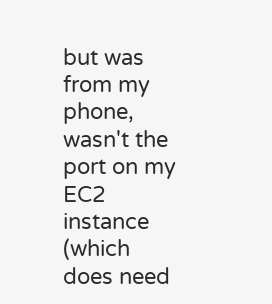but was from my phone, wasn't the port on my EC2 instance (which does need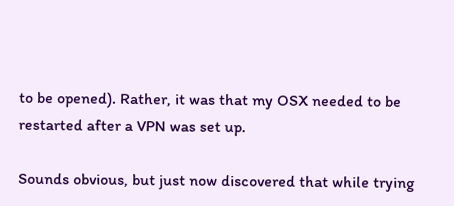to be opened). Rather, it was that my OSX needed to be restarted after a VPN was set up.

Sounds obvious, but just now discovered that while trying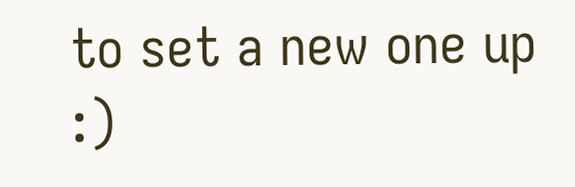to set a new one up :)